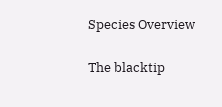Species Overview

The blacktip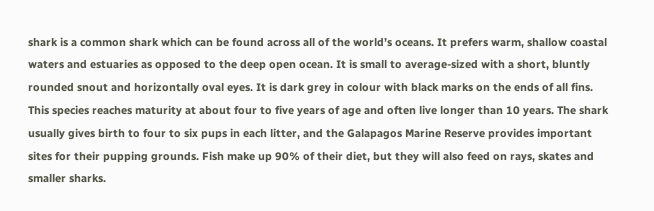shark is a common shark which can be found across all of the world’s oceans. It prefers warm, shallow coastal waters and estuaries as opposed to the deep open ocean. It is small to average-sized with a short, bluntly rounded snout and horizontally oval eyes. It is dark grey in colour with black marks on the ends of all fins. This species reaches maturity at about four to five years of age and often live longer than 10 years. The shark usually gives birth to four to six pups in each litter, and the Galapagos Marine Reserve provides important sites for their pupping grounds. Fish make up 90% of their diet, but they will also feed on rays, skates and smaller sharks.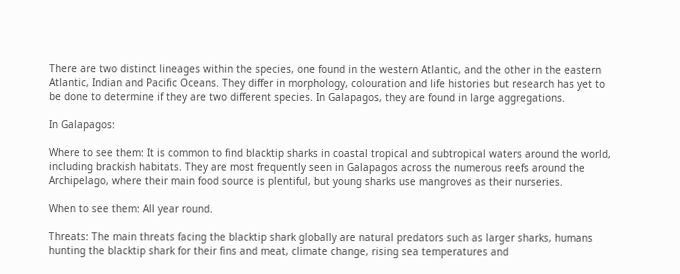There are two distinct lineages within the species, one found in the western Atlantic, and the other in the eastern Atlantic, Indian and Pacific Oceans. They differ in morphology, colouration and life histories but research has yet to be done to determine if they are two different species. In Galapagos, they are found in large aggregations.

In Galapagos:

Where to see them: It is common to find blacktip sharks in coastal tropical and subtropical waters around the world, including brackish habitats. They are most frequently seen in Galapagos across the numerous reefs around the Archipelago, where their main food source is plentiful, but young sharks use mangroves as their nurseries.

When to see them: All year round.

Threats: The main threats facing the blacktip shark globally are natural predators such as larger sharks, humans hunting the blacktip shark for their fins and meat, climate change, rising sea temperatures and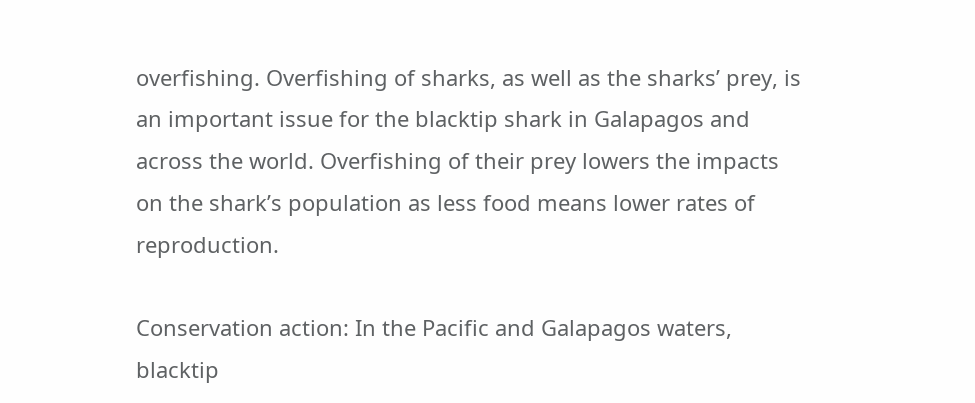overfishing. Overfishing of sharks, as well as the sharks’ prey, is an important issue for the blacktip shark in Galapagos and across the world. Overfishing of their prey lowers the impacts on the shark’s population as less food means lower rates of reproduction.

Conservation action: In the Pacific and Galapagos waters, blacktip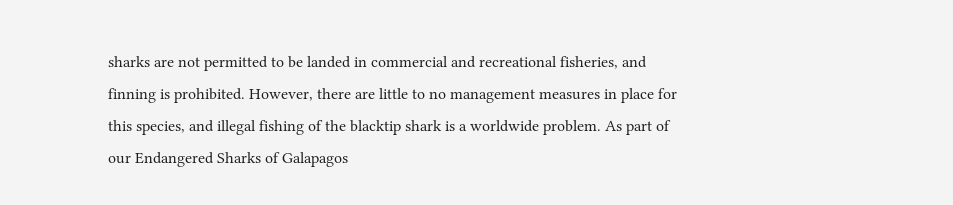sharks are not permitted to be landed in commercial and recreational fisheries, and finning is prohibited. However, there are little to no management measures in place for this species, and illegal fishing of the blacktip shark is a worldwide problem. As part of our Endangered Sharks of Galapagos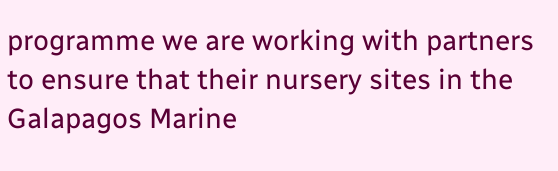programme we are working with partners to ensure that their nursery sites in the Galapagos Marine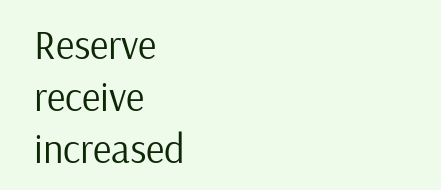Reserve receive increased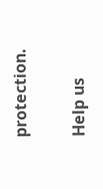protection.

Help us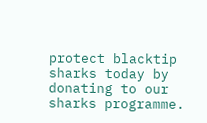protect blacktip sharks today by donating to our sharks programme.